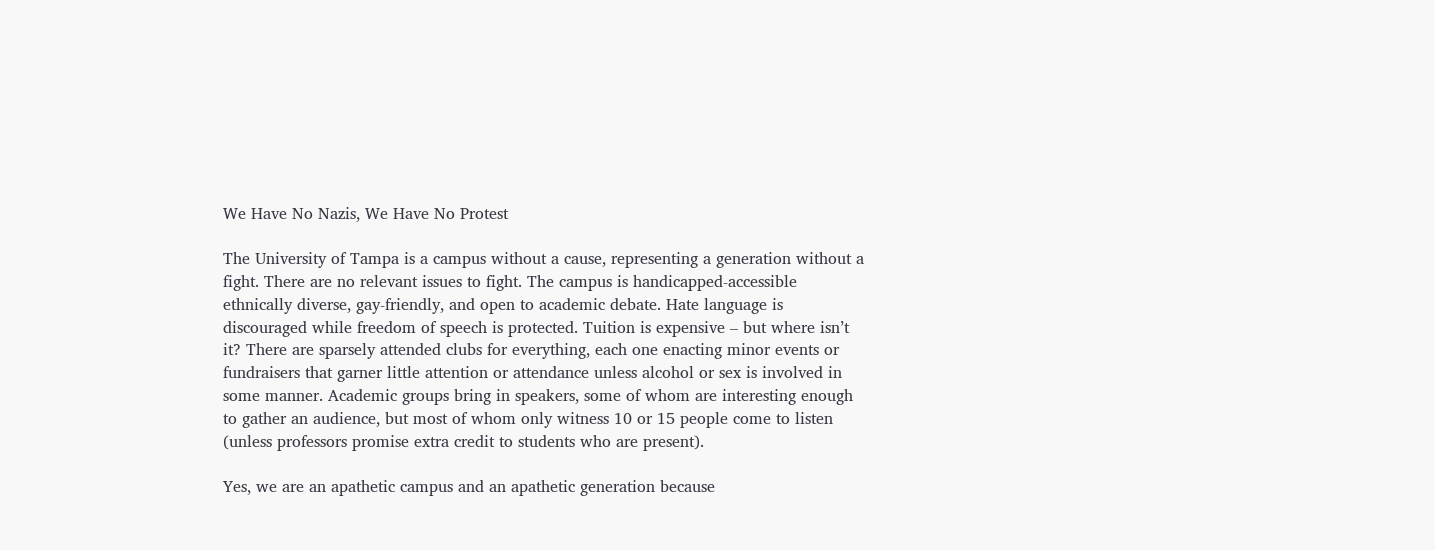We Have No Nazis, We Have No Protest

The University of Tampa is a campus without a cause, representing a generation without a fight. There are no relevant issues to fight. The campus is handicapped-accessible ethnically diverse, gay-friendly, and open to academic debate. Hate language is discouraged while freedom of speech is protected. Tuition is expensive – but where isn’t it? There are sparsely attended clubs for everything, each one enacting minor events or fundraisers that garner little attention or attendance unless alcohol or sex is involved in some manner. Academic groups bring in speakers, some of whom are interesting enough to gather an audience, but most of whom only witness 10 or 15 people come to listen (unless professors promise extra credit to students who are present).

Yes, we are an apathetic campus and an apathetic generation because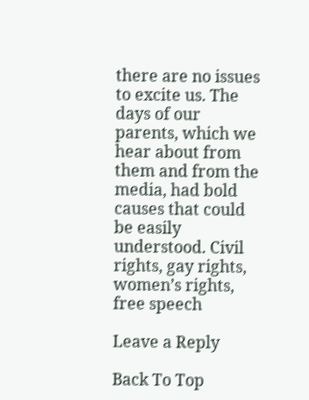there are no issues to excite us. The days of our parents, which we hear about from them and from the media, had bold causes that could be easily understood. Civil rights, gay rights, women’s rights, free speech

Leave a Reply

Back To Top